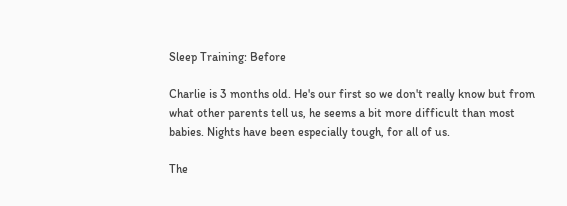Sleep Training: Before

Charlie is 3 months old. He's our first so we don't really know but from what other parents tell us, he seems a bit more difficult than most babies. Nights have been especially tough, for all of us.

The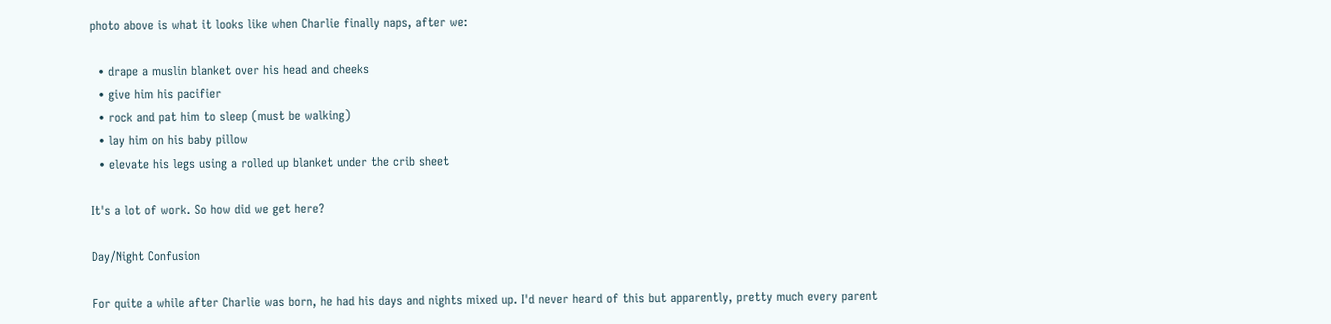photo above is what it looks like when Charlie finally naps, after we:

  • drape a muslin blanket over his head and cheeks
  • give him his pacifier
  • rock and pat him to sleep (must be walking)
  • lay him on his baby pillow
  • elevate his legs using a rolled up blanket under the crib sheet

It's a lot of work. So how did we get here?

Day/Night Confusion

For quite a while after Charlie was born, he had his days and nights mixed up. I'd never heard of this but apparently, pretty much every parent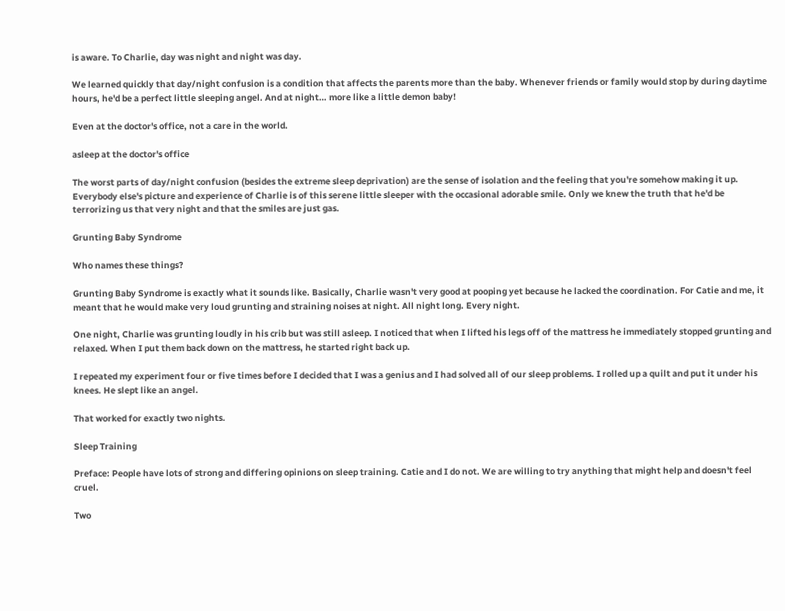is aware. To Charlie, day was night and night was day.

We learned quickly that day/night confusion is a condition that affects the parents more than the baby. Whenever friends or family would stop by during daytime hours, he'd be a perfect little sleeping angel. And at night… more like a little demon baby!

Even at the doctor's office, not a care in the world.

asleep at the doctor's office

The worst parts of day/night confusion (besides the extreme sleep deprivation) are the sense of isolation and the feeling that you're somehow making it up. Everybody else's picture and experience of Charlie is of this serene little sleeper with the occasional adorable smile. Only we knew the truth that he'd be terrorizing us that very night and that the smiles are just gas.

Grunting Baby Syndrome

Who names these things?

Grunting Baby Syndrome is exactly what it sounds like. Basically, Charlie wasn't very good at pooping yet because he lacked the coordination. For Catie and me, it meant that he would make very loud grunting and straining noises at night. All night long. Every night.

One night, Charlie was grunting loudly in his crib but was still asleep. I noticed that when I lifted his legs off of the mattress he immediately stopped grunting and relaxed. When I put them back down on the mattress, he started right back up.

I repeated my experiment four or five times before I decided that I was a genius and I had solved all of our sleep problems. I rolled up a quilt and put it under his knees. He slept like an angel.

That worked for exactly two nights.

Sleep Training

Preface: People have lots of strong and differing opinions on sleep training. Catie and I do not. We are willing to try anything that might help and doesn't feel cruel.

Two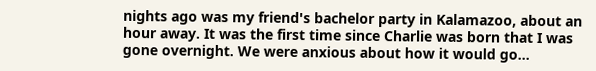nights ago was my friend's bachelor party in Kalamazoo, about an hour away. It was the first time since Charlie was born that I was gone overnight. We were anxious about how it would go…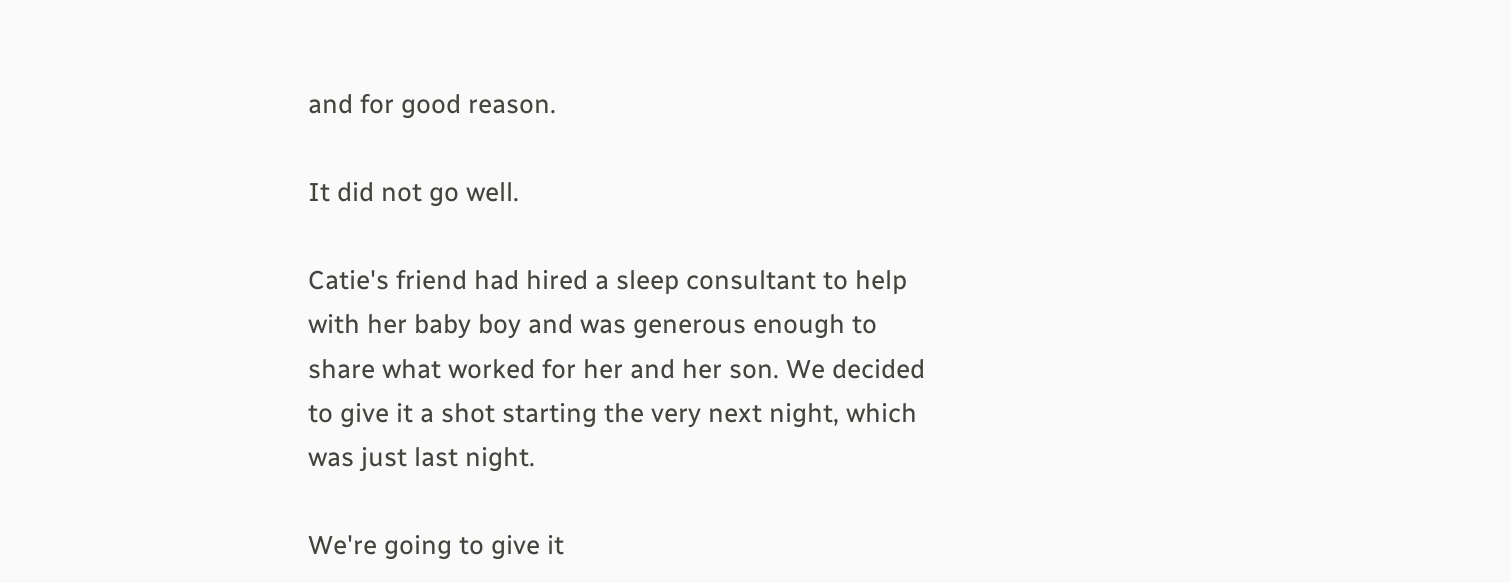and for good reason.

It did not go well.

Catie's friend had hired a sleep consultant to help with her baby boy and was generous enough to share what worked for her and her son. We decided to give it a shot starting the very next night, which was just last night.

We're going to give it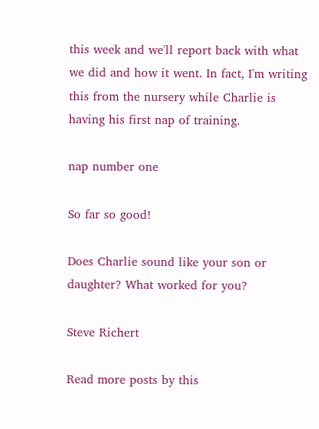this week and we'll report back with what we did and how it went. In fact, I'm writing this from the nursery while Charlie is having his first nap of training.

nap number one

So far so good!

Does Charlie sound like your son or daughter? What worked for you?

Steve Richert

Read more posts by this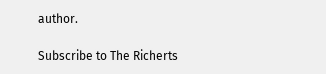author.

Subscribe to The Richerts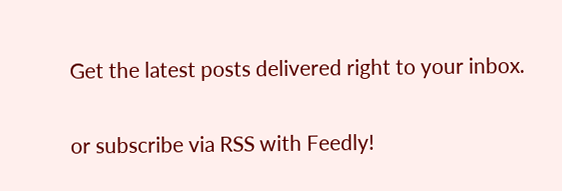Get the latest posts delivered right to your inbox.

or subscribe via RSS with Feedly!